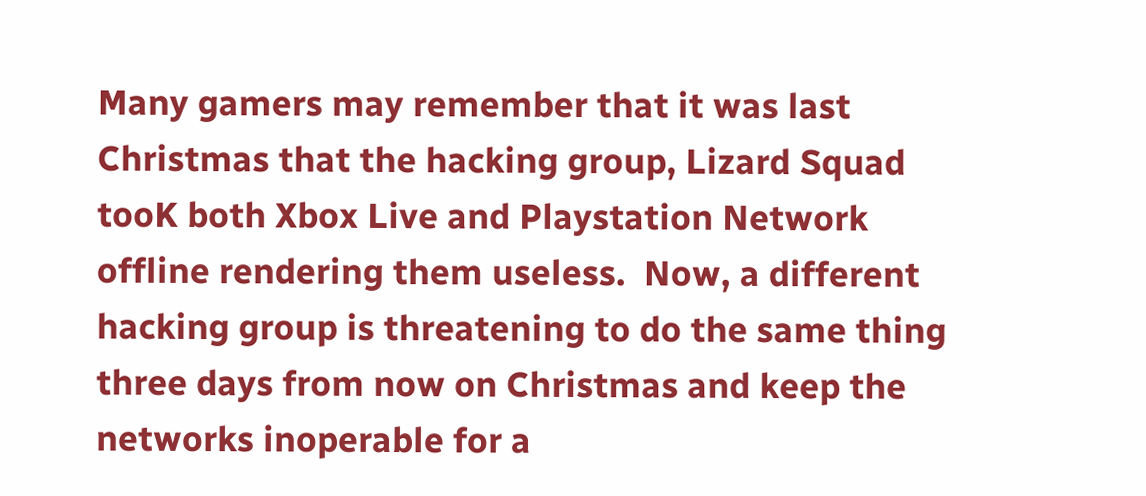Many gamers may remember that it was last Christmas that the hacking group, Lizard Squad tooK both Xbox Live and Playstation Network offline rendering them useless.  Now, a different hacking group is threatening to do the same thing three days from now on Christmas and keep the networks inoperable for a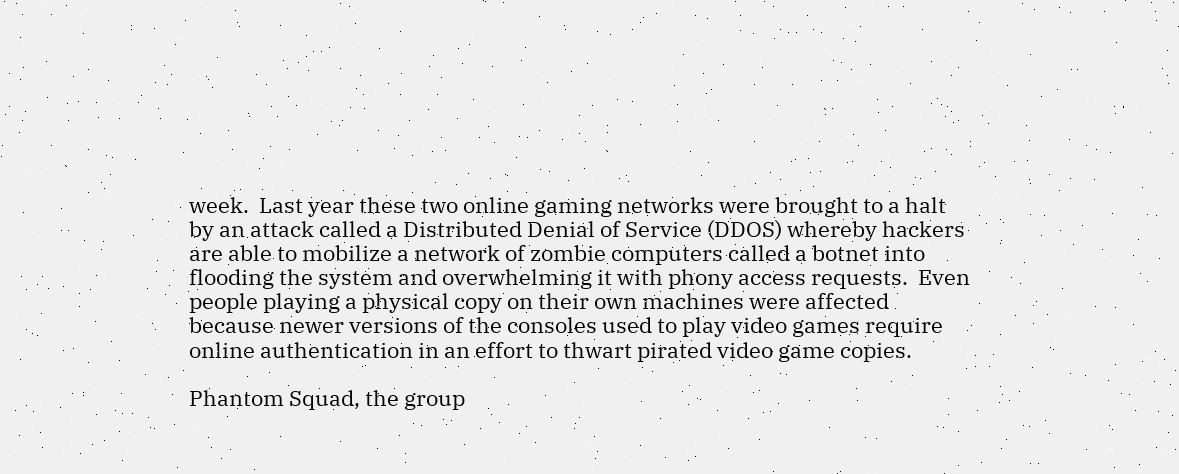week.  Last year these two online gaming networks were brought to a halt by an attack called a Distributed Denial of Service (DDOS) whereby hackers are able to mobilize a network of zombie computers called a botnet into flooding the system and overwhelming it with phony access requests.  Even people playing a physical copy on their own machines were affected because newer versions of the consoles used to play video games require online authentication in an effort to thwart pirated video game copies.

Phantom Squad, the group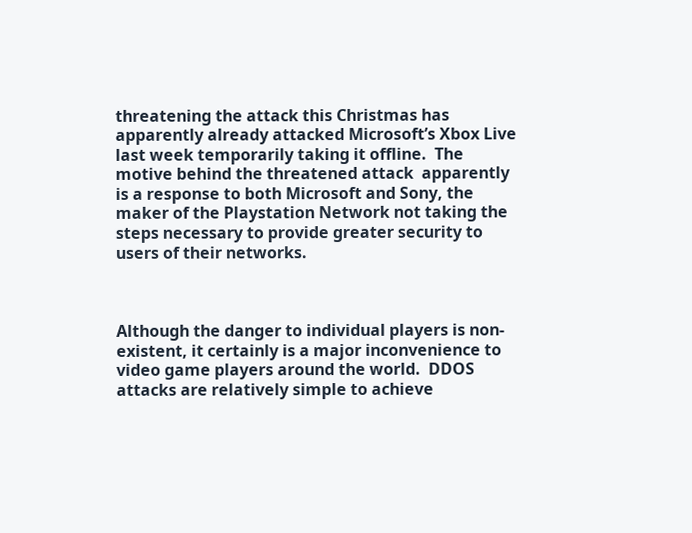threatening the attack this Christmas has apparently already attacked Microsoft’s Xbox Live last week temporarily taking it offline.  The motive behind the threatened attack  apparently is a response to both Microsoft and Sony, the maker of the Playstation Network not taking the steps necessary to provide greater security to users of their networks.



Although the danger to individual players is non-existent, it certainly is a major inconvenience to video game players around the world.  DDOS attacks are relatively simple to achieve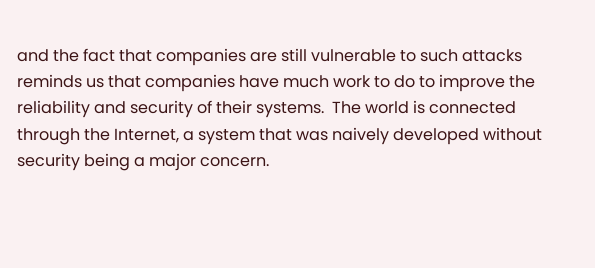and the fact that companies are still vulnerable to such attacks reminds us that companies have much work to do to improve the reliability and security of their systems.  The world is connected through the Internet, a system that was naively developed without security being a major concern.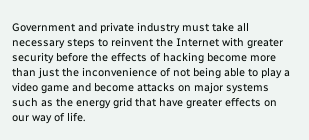Government and private industry must take all necessary steps to reinvent the Internet with greater security before the effects of hacking become more than just the inconvenience of not being able to play a video game and become attacks on major systems such as the energy grid that have greater effects on our way of life.